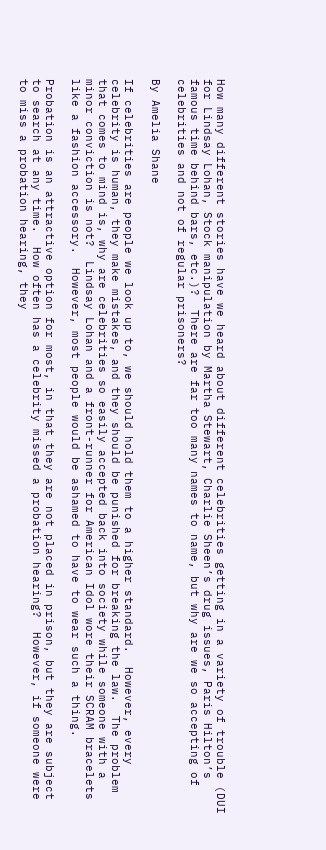How many different stories have we heard about different celebrities getting in a variety of trouble (DUI for Lindsay Lohan, Stock manipulation by Martha Stewart, Charlie Sheen’s drug issues, Paris Hilton’s famous time behind bars, etc.)?  There are far too many names to name, but why are we so accepting of celebrities and not of regular prisoners?

By Amelia Shane

If celebrities are people we look up to, we should hold them to a higher standard.  However, every celebrity is human, they make mistakes, and they should be punished for breaking the law.  The problem that comes to mind is, why are celebrities so easily accepted back into society while someone with a minor conviction is not?  Lindsay Lohan and a front-runner for American Idol wore their SCRAM bracelets like a fashion accessory.  However, most people would be ashamed to have to wear such a thing.

Probation is an attractive option for most, in that they are not placed in prison, but they are subject to search at any time.  How often has a celebrity missed a probation hearing?  However, if someone were to miss a probation hearing, they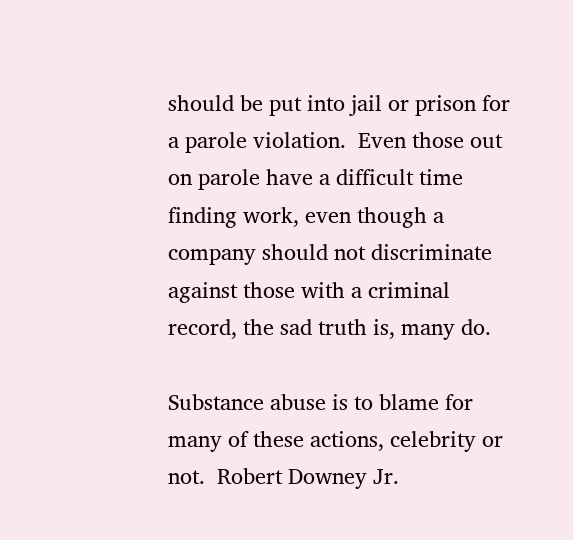should be put into jail or prison for a parole violation.  Even those out on parole have a difficult time finding work, even though a company should not discriminate against those with a criminal record, the sad truth is, many do.

Substance abuse is to blame for many of these actions, celebrity or not.  Robert Downey Jr.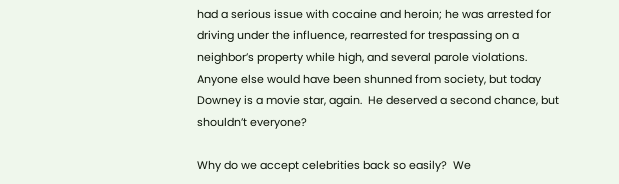had a serious issue with cocaine and heroin; he was arrested for driving under the influence, rearrested for trespassing on a neighbor’s property while high, and several parole violations.  Anyone else would have been shunned from society, but today Downey is a movie star, again.  He deserved a second chance, but shouldn’t everyone?

Why do we accept celebrities back so easily?  We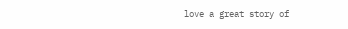love a great story of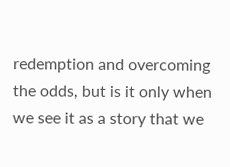redemption and overcoming the odds, but is it only when we see it as a story that we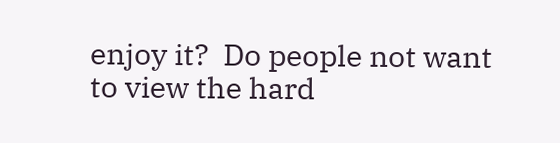enjoy it?  Do people not want to view the hard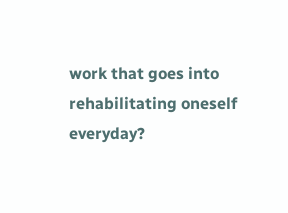work that goes into rehabilitating oneself everyday?